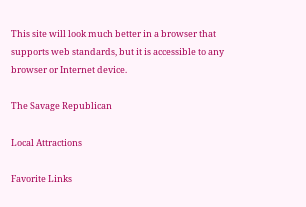This site will look much better in a browser that supports web standards, but it is accessible to any browser or Internet device.

The Savage Republican

Local Attractions

Favorite Links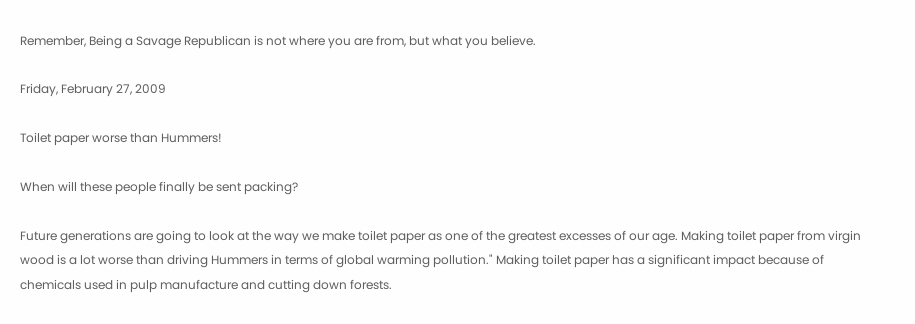Remember, Being a Savage Republican is not where you are from, but what you believe.

Friday, February 27, 2009

Toilet paper worse than Hummers!

When will these people finally be sent packing?

Future generations are going to look at the way we make toilet paper as one of the greatest excesses of our age. Making toilet paper from virgin wood is a lot worse than driving Hummers in terms of global warming pollution." Making toilet paper has a significant impact because of chemicals used in pulp manufacture and cutting down forests.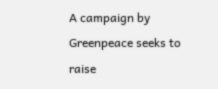A campaign by Greenpeace seeks to raise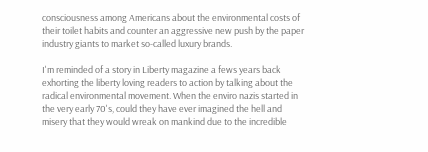consciousness among Americans about the environmental costs of their toilet habits and counter an aggressive new push by the paper industry giants to market so-called luxury brands.

I'm reminded of a story in Liberty magazine a fews years back exhorting the liberty loving readers to action by talking about the radical environmental movement. When the enviro nazis started in the very early 70's, could they have ever imagined the hell and misery that they would wreak on mankind due to the incredible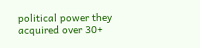political power they acquired over 30+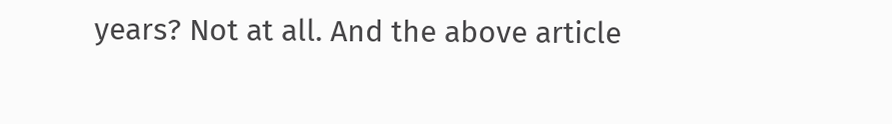years? Not at all. And the above article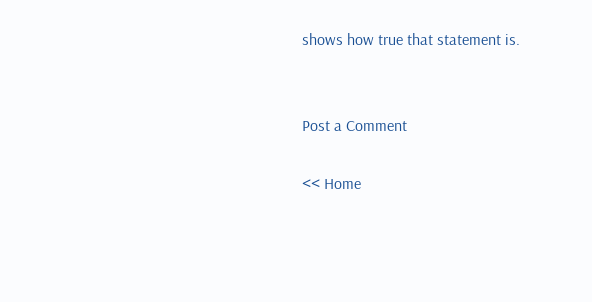shows how true that statement is.


Post a Comment

<< Home